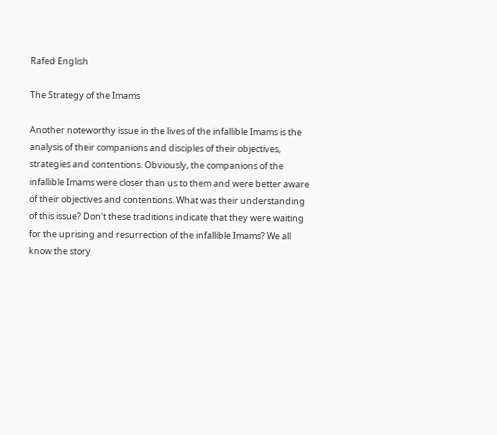Rafed English

The Strategy of the Imams

Another noteworthy issue in the lives of the infallible Imams is the analysis of their companions and disciples of their objectives, strategies and contentions. Obviously, the companions of the infallible Imams were closer than us to them and were better aware of their objectives and contentions. What was their understanding of this issue? Don't these traditions indicate that they were waiting for the uprising and resurrection of the infallible Imams? We all know the story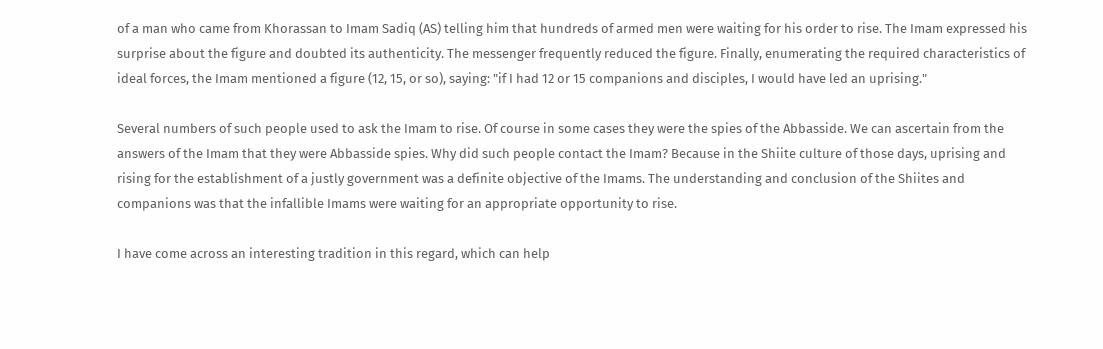of a man who came from Khorassan to Imam Sadiq (AS) telling him that hundreds of armed men were waiting for his order to rise. The Imam expressed his surprise about the figure and doubted its authenticity. The messenger frequently reduced the figure. Finally, enumerating the required characteristics of ideal forces, the Imam mentioned a figure (12, 15, or so), saying: "if I had 12 or 15 companions and disciples, I would have led an uprising."

Several numbers of such people used to ask the Imam to rise. Of course in some cases they were the spies of the Abbasside. We can ascertain from the answers of the Imam that they were Abbasside spies. Why did such people contact the Imam? Because in the Shiite culture of those days, uprising and rising for the establishment of a justly government was a definite objective of the Imams. The understanding and conclusion of the Shiites and companions was that the infallible Imams were waiting for an appropriate opportunity to rise.

I have come across an interesting tradition in this regard, which can help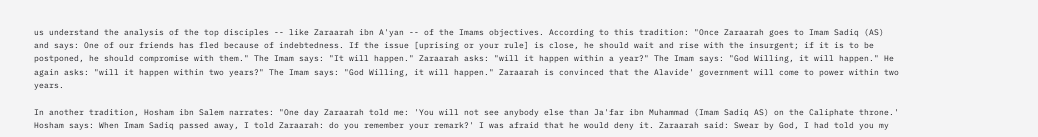us understand the analysis of the top disciples -- like Zaraarah ibn A'yan -- of the Imams objectives. According to this tradition: "Once Zaraarah goes to Imam Sadiq (AS) and says: One of our friends has fled because of indebtedness. If the issue [uprising or your rule] is close, he should wait and rise with the insurgent; if it is to be postponed, he should compromise with them." The Imam says: "It will happen." Zaraarah asks: "will it happen within a year?" The Imam says: "God Willing, it will happen." He again asks: "will it happen within two years?" The Imam says: "God Willing, it will happen." Zaraarah is convinced that the Alavide' government will come to power within two years.

In another tradition, Hosham ibn Salem narrates: "One day Zaraarah told me: 'You will not see anybody else than Ja'far ibn Muhammad (Imam Sadiq AS) on the Caliphate throne.' Hosham says: When Imam Sadiq passed away, I told Zaraarah: do you remember your remark?' I was afraid that he would deny it. Zaraarah said: Swear by God, I had told you my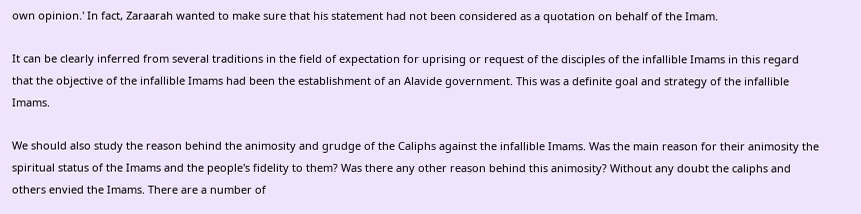own opinion.' In fact, Zaraarah wanted to make sure that his statement had not been considered as a quotation on behalf of the Imam.

It can be clearly inferred from several traditions in the field of expectation for uprising or request of the disciples of the infallible Imams in this regard that the objective of the infallible Imams had been the establishment of an Alavide government. This was a definite goal and strategy of the infallible Imams.

We should also study the reason behind the animosity and grudge of the Caliphs against the infallible Imams. Was the main reason for their animosity the spiritual status of the Imams and the people's fidelity to them? Was there any other reason behind this animosity? Without any doubt the caliphs and others envied the Imams. There are a number of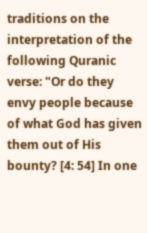traditions on the interpretation of the following Quranic verse: "Or do they envy people because of what God has given them out of His bounty? [4: 54] In one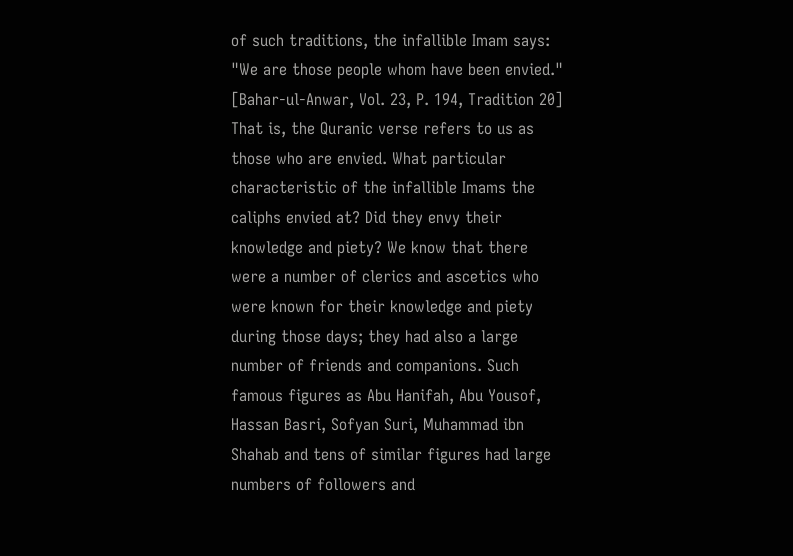of such traditions, the infallible Imam says: "We are those people whom have been envied." [Bahar-ul-Anwar, Vol. 23, P. 194, Tradition 20] That is, the Quranic verse refers to us as those who are envied. What particular characteristic of the infallible Imams the caliphs envied at? Did they envy their knowledge and piety? We know that there were a number of clerics and ascetics who were known for their knowledge and piety during those days; they had also a large number of friends and companions. Such famous figures as Abu Hanifah, Abu Yousof, Hassan Basri, Sofyan Suri, Muhammad ibn Shahab and tens of similar figures had large numbers of followers and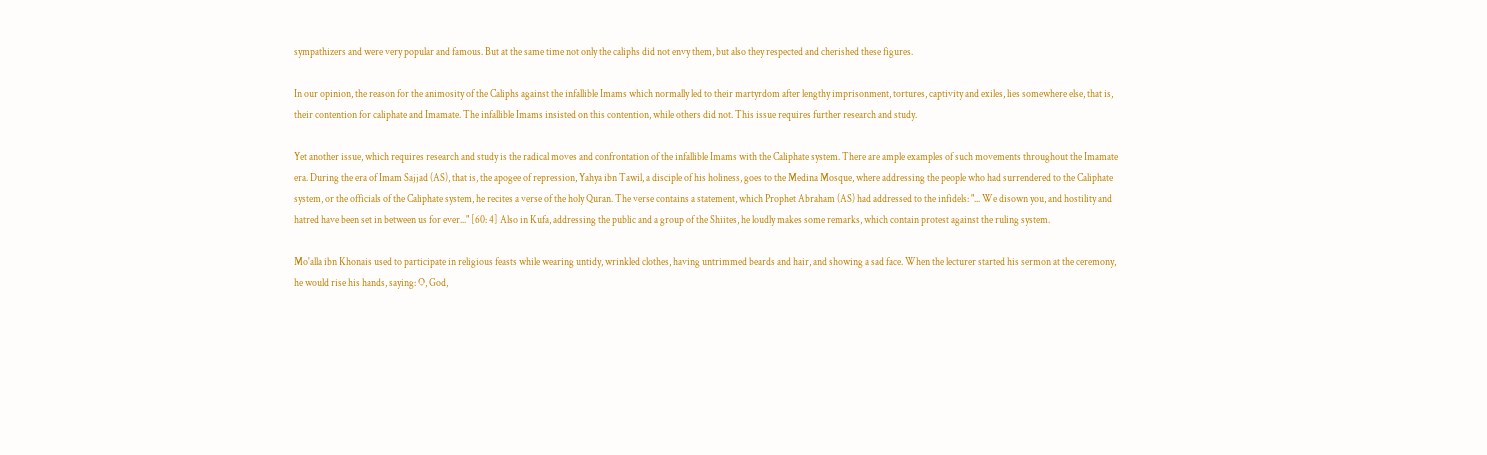sympathizers and were very popular and famous. But at the same time not only the caliphs did not envy them, but also they respected and cherished these figures.

In our opinion, the reason for the animosity of the Caliphs against the infallible Imams which normally led to their martyrdom after lengthy imprisonment, tortures, captivity and exiles, lies somewhere else, that is, their contention for caliphate and Imamate. The infallible Imams insisted on this contention, while others did not. This issue requires further research and study.

Yet another issue, which requires research and study is the radical moves and confrontation of the infallible Imams with the Caliphate system. There are ample examples of such movements throughout the Imamate era. During the era of Imam Sajjad (AS), that is, the apogee of repression, Yahya ibn Tawil, a disciple of his holiness, goes to the Medina Mosque, where addressing the people who had surrendered to the Caliphate system, or the officials of the Caliphate system, he recites a verse of the holy Quran. The verse contains a statement, which Prophet Abraham (AS) had addressed to the infidels: "... We disown you, and hostility and hatred have been set in between us for ever..." [60: 4] Also in Kufa, addressing the public and a group of the Shiites, he loudly makes some remarks, which contain protest against the ruling system.

Mo'alla ibn Khonais used to participate in religious feasts while wearing untidy, wrinkled clothes, having untrimmed beards and hair, and showing a sad face. When the lecturer started his sermon at the ceremony, he would rise his hands, saying: O, God,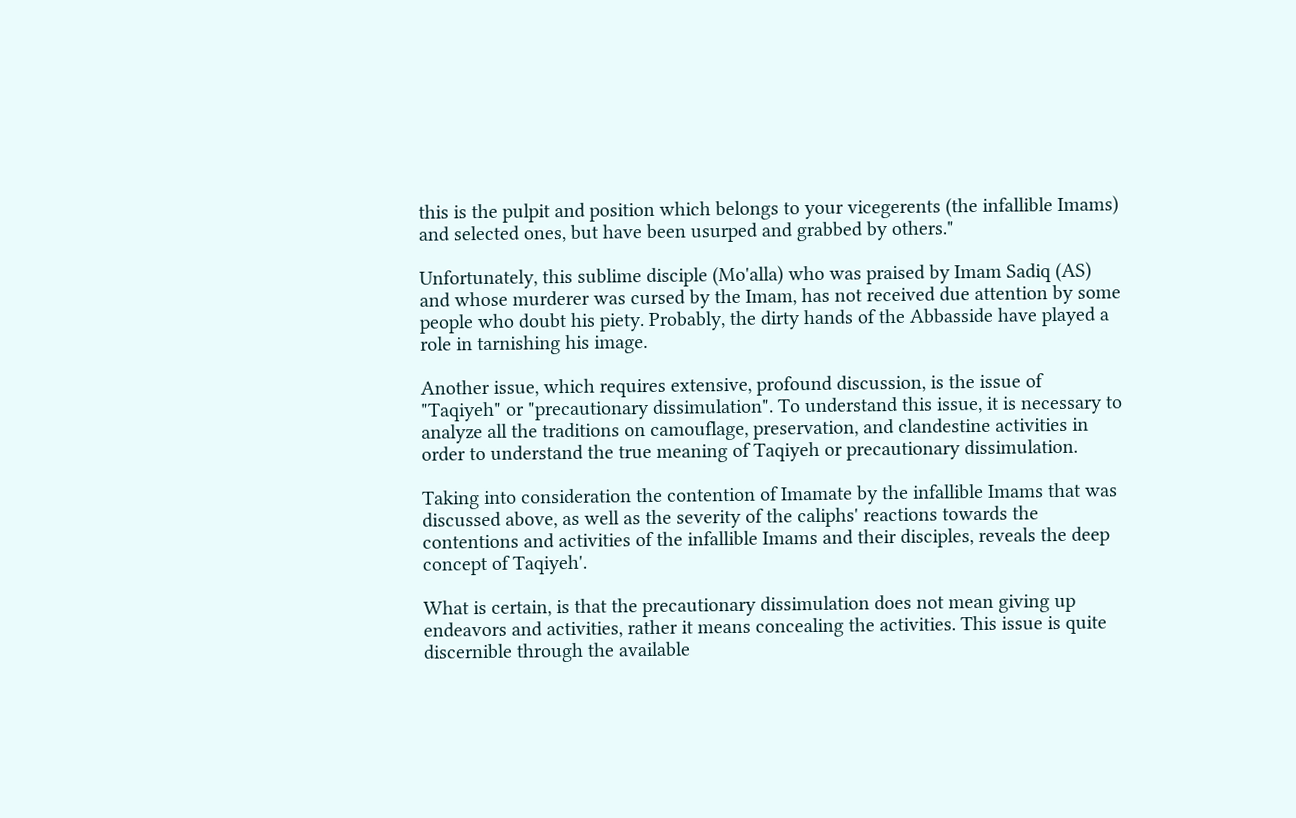this is the pulpit and position which belongs to your vicegerents (the infallible Imams) and selected ones, but have been usurped and grabbed by others."

Unfortunately, this sublime disciple (Mo'alla) who was praised by Imam Sadiq (AS) and whose murderer was cursed by the Imam, has not received due attention by some people who doubt his piety. Probably, the dirty hands of the Abbasside have played a role in tarnishing his image.

Another issue, which requires extensive, profound discussion, is the issue of "Taqiyeh" or "precautionary dissimulation". To understand this issue, it is necessary to analyze all the traditions on camouflage, preservation, and clandestine activities in order to understand the true meaning of Taqiyeh or precautionary dissimulation.

Taking into consideration the contention of Imamate by the infallible Imams that was discussed above, as well as the severity of the caliphs' reactions towards the contentions and activities of the infallible Imams and their disciples, reveals the deep concept of Taqiyeh'.

What is certain, is that the precautionary dissimulation does not mean giving up endeavors and activities, rather it means concealing the activities. This issue is quite discernible through the available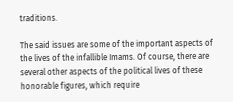traditions.

The said issues are some of the important aspects of the lives of the infallible Imams. Of course, there are several other aspects of the political lives of these honorable figures, which require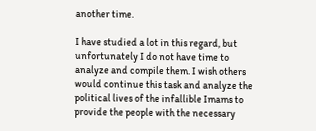another time.

I have studied a lot in this regard, but unfortunately I do not have time to analyze and compile them. I wish others would continue this task and analyze the political lives of the infallible Imams to provide the people with the necessary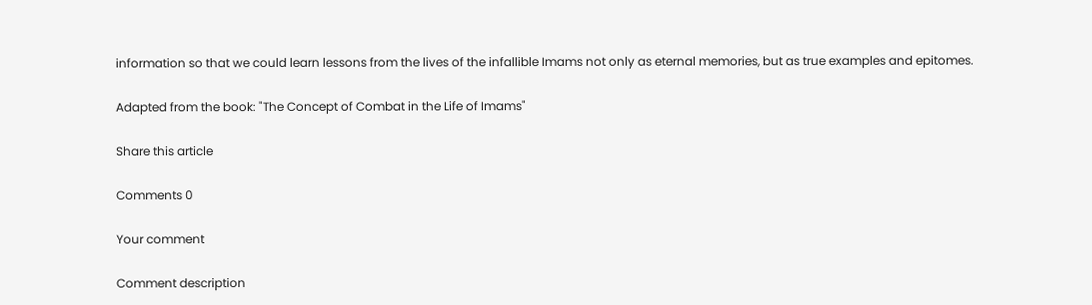information so that we could learn lessons from the lives of the infallible Imams not only as eternal memories, but as true examples and epitomes.

Adapted from the book: "The Concept of Combat in the Life of Imams"

Share this article

Comments 0

Your comment

Comment description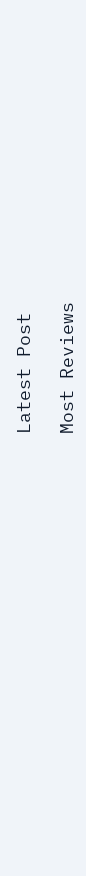Latest Post

Most Reviews